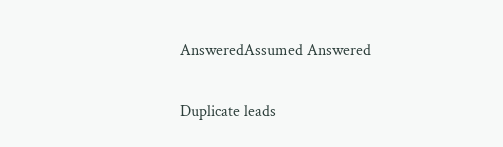AnsweredAssumed Answered

Duplicate leads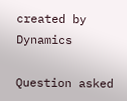created by Dynamics

Question asked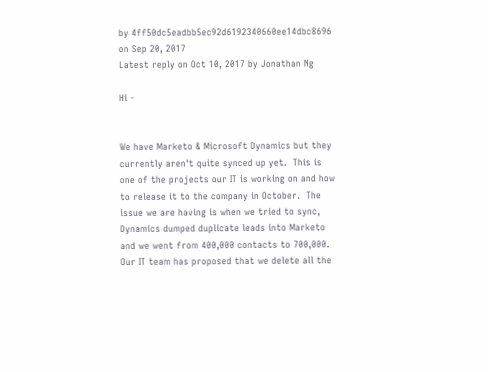by 4ff50dc5eadbb5ec92d6192340660ee14dbc8696 on Sep 20, 2017
Latest reply on Oct 10, 2017 by Jonathan Ng

Hi -


We have Marketo & Microsoft Dynamics but they currently aren't quite synced up yet.  This is one of the projects our IT is working on and how to release it to the company in October.  The issue we are having is when we tried to sync, Dynamics dumped duplicate leads into Marketo and we went from 400,000 contacts to 700,000.  Our IT team has proposed that we delete all the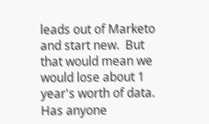leads out of Marketo and start new.  But that would mean we would lose about 1 year's worth of data.  Has anyone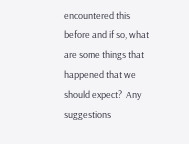encountered this before and if so, what are some things that happened that we should expect?  Any suggestions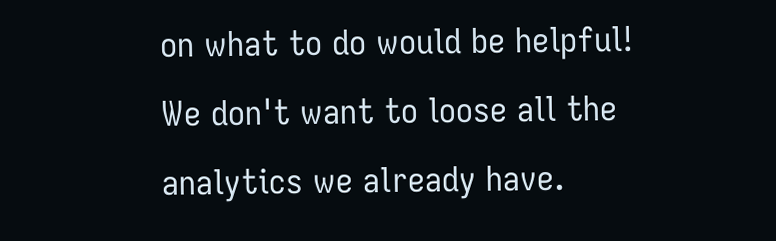on what to do would be helpful!  We don't want to loose all the analytics we already have.